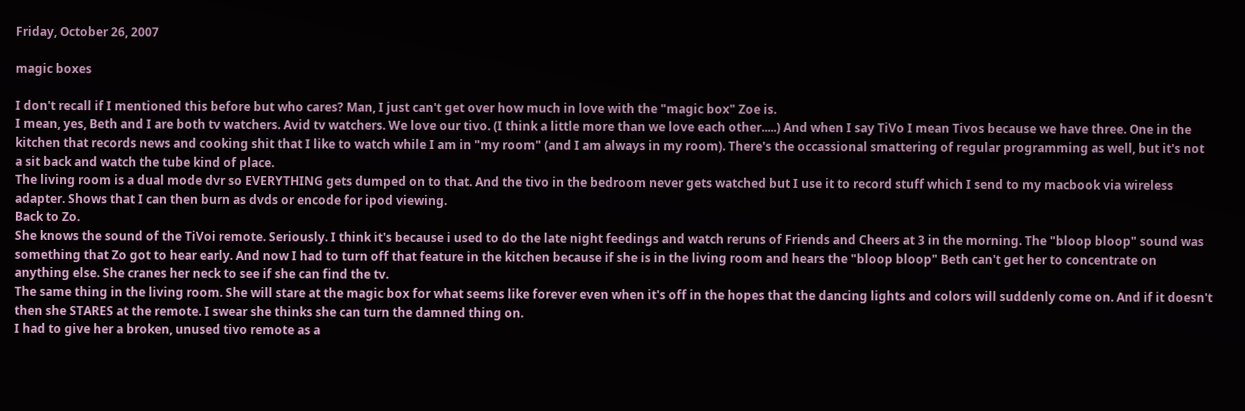Friday, October 26, 2007

magic boxes

I don't recall if I mentioned this before but who cares? Man, I just can't get over how much in love with the "magic box" Zoe is.
I mean, yes, Beth and I are both tv watchers. Avid tv watchers. We love our tivo. (I think a little more than we love each other.....) And when I say TiVo I mean Tivos because we have three. One in the kitchen that records news and cooking shit that I like to watch while I am in "my room" (and I am always in my room). There's the occassional smattering of regular programming as well, but it's not a sit back and watch the tube kind of place.
The living room is a dual mode dvr so EVERYTHING gets dumped on to that. And the tivo in the bedroom never gets watched but I use it to record stuff which I send to my macbook via wireless adapter. Shows that I can then burn as dvds or encode for ipod viewing.
Back to Zo.
She knows the sound of the TiVoi remote. Seriously. I think it's because i used to do the late night feedings and watch reruns of Friends and Cheers at 3 in the morning. The "bloop bloop" sound was something that Zo got to hear early. And now I had to turn off that feature in the kitchen because if she is in the living room and hears the "bloop bloop" Beth can't get her to concentrate on anything else. She cranes her neck to see if she can find the tv.
The same thing in the living room. She will stare at the magic box for what seems like forever even when it's off in the hopes that the dancing lights and colors will suddenly come on. And if it doesn't then she STARES at the remote. I swear she thinks she can turn the damned thing on.
I had to give her a broken, unused tivo remote as a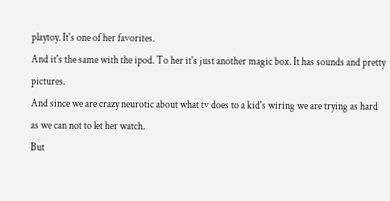playtoy. It's one of her favorites.
And it's the same with the ipod. To her it's just another magic box. It has sounds and pretty pictures.
And since we are crazy neurotic about what tv does to a kid's wiring we are trying as hard as we can not to let her watch.
But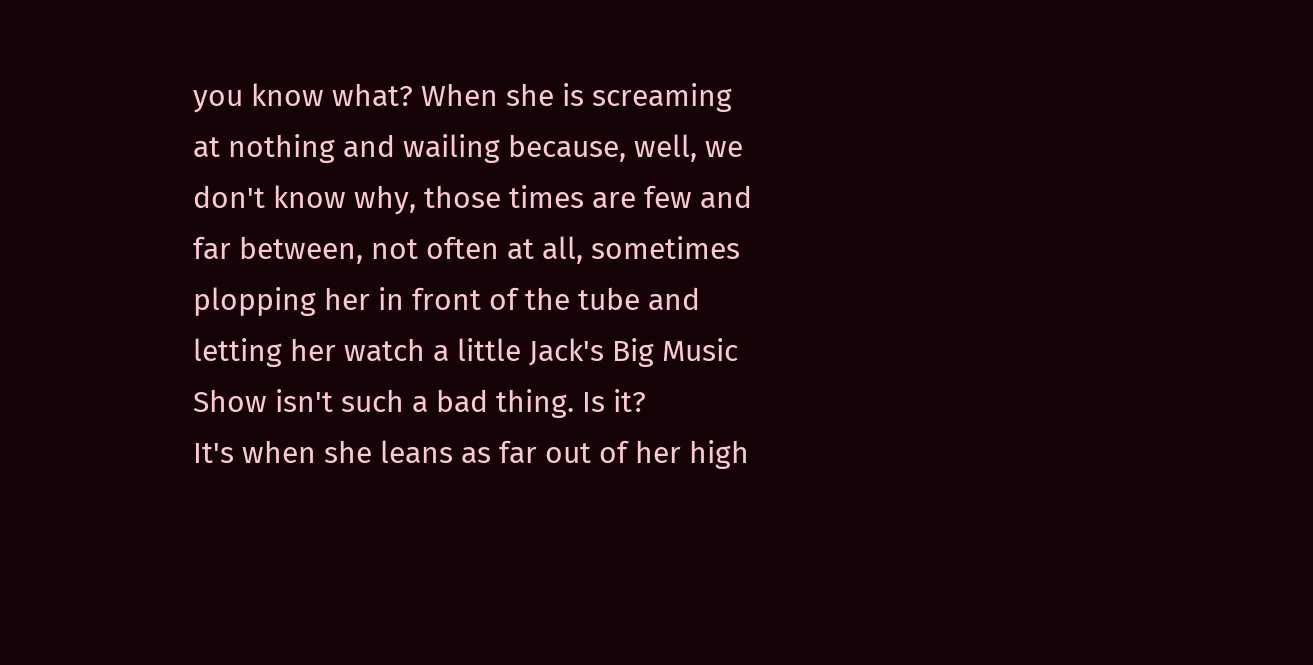you know what? When she is screaming at nothing and wailing because, well, we don't know why, those times are few and far between, not often at all, sometimes plopping her in front of the tube and letting her watch a little Jack's Big Music Show isn't such a bad thing. Is it?
It's when she leans as far out of her high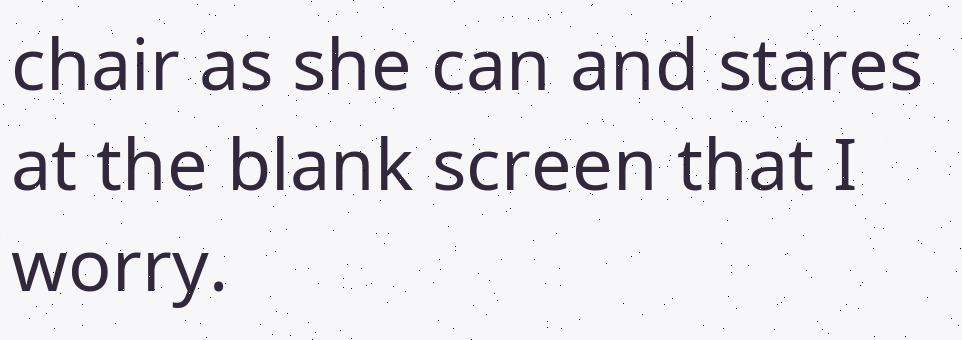chair as she can and stares at the blank screen that I worry.